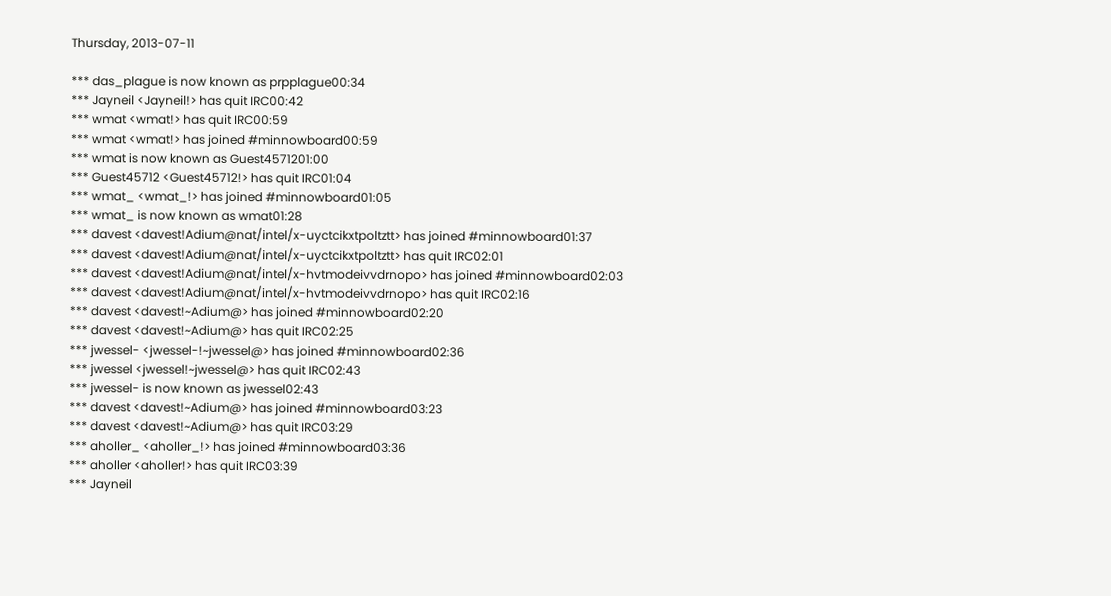Thursday, 2013-07-11

*** das_plague is now known as prpplague00:34
*** Jayneil <Jayneil!> has quit IRC00:42
*** wmat <wmat!> has quit IRC00:59
*** wmat <wmat!> has joined #minnowboard00:59
*** wmat is now known as Guest4571201:00
*** Guest45712 <Guest45712!> has quit IRC01:04
*** wmat_ <wmat_!> has joined #minnowboard01:05
*** wmat_ is now known as wmat01:28
*** davest <davest!Adium@nat/intel/x-uyctcikxtpoltztt> has joined #minnowboard01:37
*** davest <davest!Adium@nat/intel/x-uyctcikxtpoltztt> has quit IRC02:01
*** davest <davest!Adium@nat/intel/x-hvtmodeivvdrnopo> has joined #minnowboard02:03
*** davest <davest!Adium@nat/intel/x-hvtmodeivvdrnopo> has quit IRC02:16
*** davest <davest!~Adium@> has joined #minnowboard02:20
*** davest <davest!~Adium@> has quit IRC02:25
*** jwessel- <jwessel-!~jwessel@> has joined #minnowboard02:36
*** jwessel <jwessel!~jwessel@> has quit IRC02:43
*** jwessel- is now known as jwessel02:43
*** davest <davest!~Adium@> has joined #minnowboard03:23
*** davest <davest!~Adium@> has quit IRC03:29
*** aholler_ <aholler_!> has joined #minnowboard03:36
*** aholler <aholler!> has quit IRC03:39
*** Jayneil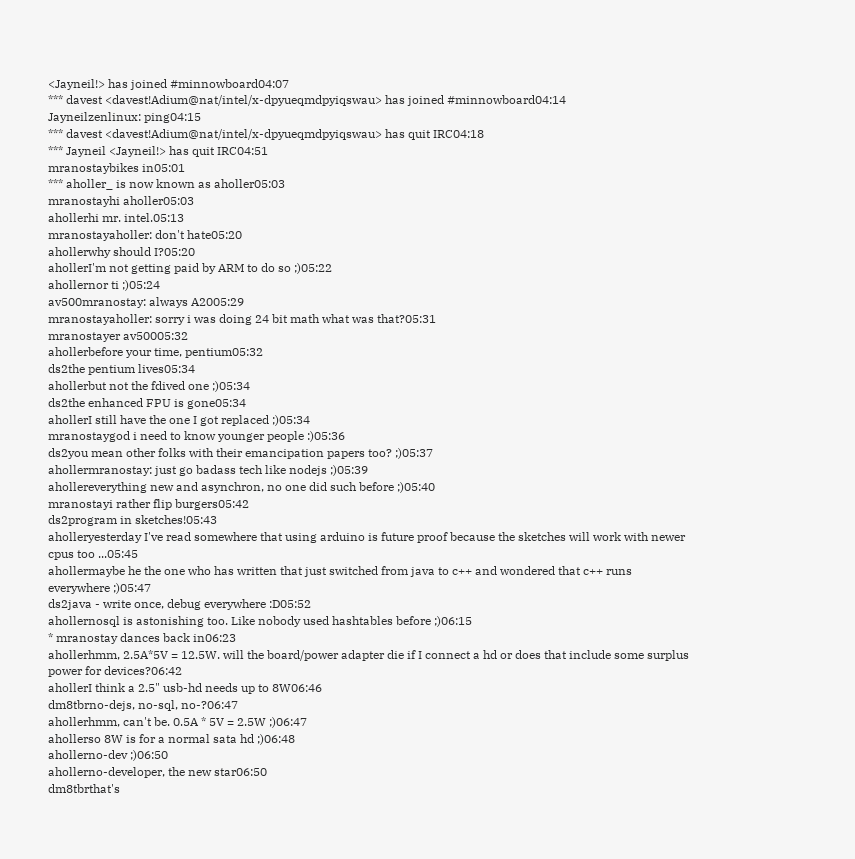<Jayneil!> has joined #minnowboard04:07
*** davest <davest!Adium@nat/intel/x-dpyueqmdpyiqswau> has joined #minnowboard04:14
Jayneilzenlinux: ping04:15
*** davest <davest!Adium@nat/intel/x-dpyueqmdpyiqswau> has quit IRC04:18
*** Jayneil <Jayneil!> has quit IRC04:51
mranostaybikes in05:01
*** aholler_ is now known as aholler05:03
mranostayhi aholler05:03
ahollerhi mr. intel.05:13
mranostayaholler: don't hate05:20
ahollerwhy should I?05:20
ahollerI'm not getting paid by ARM to do so ;)05:22
ahollernor ti ;)05:24
av500mranostay: always A2005:29
mranostayaholler: sorry i was doing 24 bit math what was that?05:31
mranostayer av50005:32
ahollerbefore your time, pentium05:32
ds2the pentium lives05:34
ahollerbut not the fdived one ;)05:34
ds2the enhanced FPU is gone05:34
ahollerI still have the one I got replaced ;)05:34
mranostaygod i need to know younger people :)05:36
ds2you mean other folks with their emancipation papers too? ;)05:37
ahollermranostay: just go badass tech like nodejs ;)05:39
ahollereverything new and asynchron, no one did such before ;)05:40
mranostayi rather flip burgers05:42
ds2program in sketches!05:43
aholleryesterday I've read somewhere that using arduino is future proof because the sketches will work with newer cpus too ...05:45
ahollermaybe he the one who has written that just switched from java to c++ and wondered that c++ runs everywhere ;)05:47
ds2java - write once, debug everywhere :D05:52
ahollernosql is astonishing too. Like nobody used hashtables before ;)06:15
* mranostay dances back in06:23
ahollerhmm, 2.5A*5V = 12.5W. will the board/power adapter die if I connect a hd or does that include some surplus power for devices?06:42
ahollerI think a 2.5" usb-hd needs up to 8W06:46
dm8tbrno-dejs, no-sql, no-?06:47
ahollerhmm, can't be. 0.5A * 5V = 2.5W ;)06:47
ahollerso 8W is for a normal sata hd ;)06:48
ahollerno-dev ;)06:50
ahollerno-developer, the new star06:50
dm8tbrthat's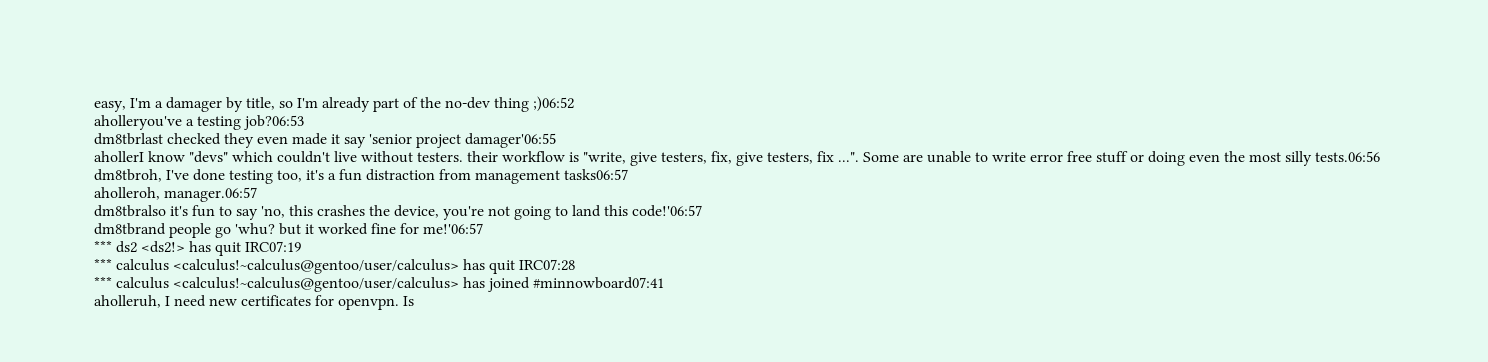easy, I'm a damager by title, so I'm already part of the no-dev thing ;)06:52
aholleryou've a testing job?06:53
dm8tbrlast checked they even made it say 'senior project damager'06:55
ahollerI know "devs" which couldn't live without testers. their workflow is "write, give testers, fix, give testers, fix ...". Some are unable to write error free stuff or doing even the most silly tests.06:56
dm8tbroh, I've done testing too, it's a fun distraction from management tasks06:57
aholleroh, manager.06:57
dm8tbralso it's fun to say 'no, this crashes the device, you're not going to land this code!'06:57
dm8tbrand people go 'whu? but it worked fine for me!'06:57
*** ds2 <ds2!> has quit IRC07:19
*** calculus <calculus!~calculus@gentoo/user/calculus> has quit IRC07:28
*** calculus <calculus!~calculus@gentoo/user/calculus> has joined #minnowboard07:41
aholleruh, I need new certificates for openvpn. Is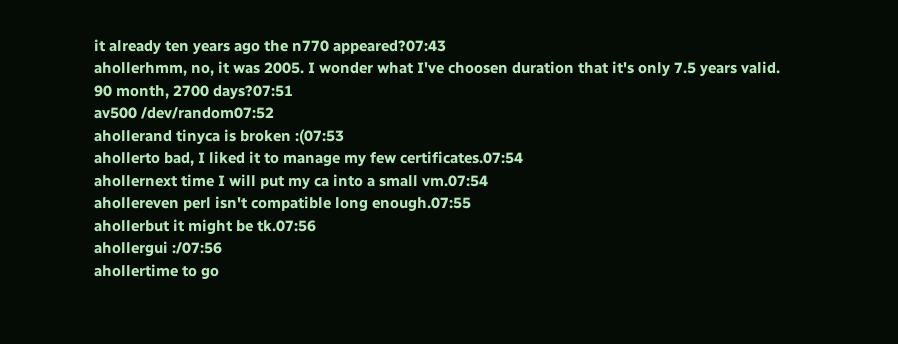it already ten years ago the n770 appeared?07:43
ahollerhmm, no, it was 2005. I wonder what I've choosen duration that it's only 7.5 years valid. 90 month, 2700 days?07:51
av500 /dev/random07:52
ahollerand tinyca is broken :(07:53
ahollerto bad, I liked it to manage my few certificates.07:54
ahollernext time I will put my ca into a small vm.07:54
ahollereven perl isn't compatible long enough.07:55
ahollerbut it might be tk.07:56
ahollergui :/07:56
ahollertime to go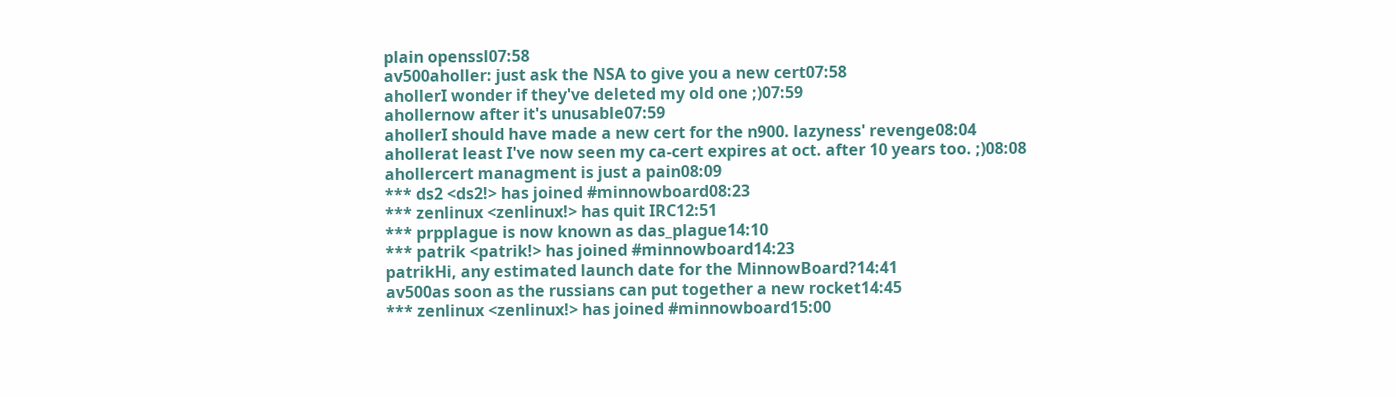plain openssl07:58
av500aholler: just ask the NSA to give you a new cert07:58
ahollerI wonder if they've deleted my old one ;)07:59
ahollernow after it's unusable07:59
ahollerI should have made a new cert for the n900. lazyness' revenge08:04
ahollerat least I've now seen my ca-cert expires at oct. after 10 years too. ;)08:08
ahollercert managment is just a pain08:09
*** ds2 <ds2!> has joined #minnowboard08:23
*** zenlinux <zenlinux!> has quit IRC12:51
*** prpplague is now known as das_plague14:10
*** patrik <patrik!> has joined #minnowboard14:23
patrikHi, any estimated launch date for the MinnowBoard?14:41
av500as soon as the russians can put together a new rocket14:45
*** zenlinux <zenlinux!> has joined #minnowboard15:00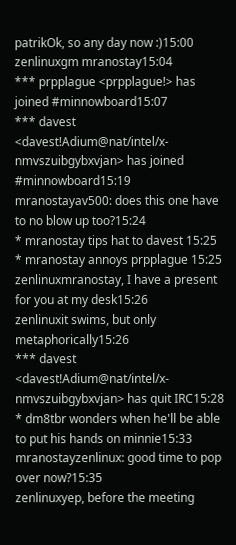patrikOk, so any day now :)15:00
zenlinuxgm mranostay15:04
*** prpplague <prpplague!> has joined #minnowboard15:07
*** davest <davest!Adium@nat/intel/x-nmvszuibgybxvjan> has joined #minnowboard15:19
mranostayav500: does this one have to no blow up too?15:24
* mranostay tips hat to davest 15:25
* mranostay annoys prpplague 15:25
zenlinuxmranostay, I have a present for you at my desk15:26
zenlinuxit swims, but only metaphorically15:26
*** davest <davest!Adium@nat/intel/x-nmvszuibgybxvjan> has quit IRC15:28
* dm8tbr wonders when he'll be able to put his hands on minnie15:33
mranostayzenlinux: good time to pop over now?15:35
zenlinuxyep, before the meeting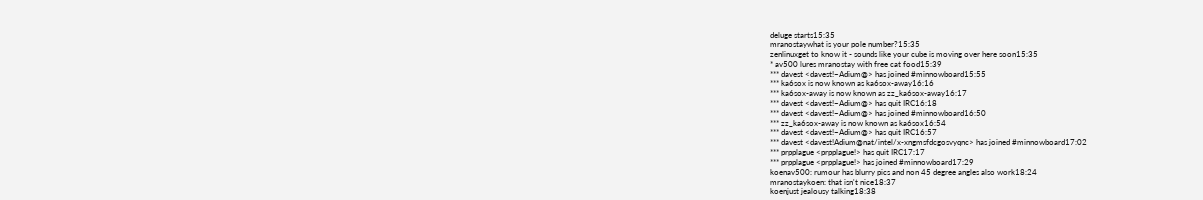deluge starts15:35
mranostaywhat is your pole number?15:35
zenlinuxget to know it - sounds like your cube is moving over here soon15:35
* av500 lures mranostay with free cat food15:39
*** davest <davest!~Adium@> has joined #minnowboard15:55
*** ka6sox is now known as ka6sox-away16:16
*** ka6sox-away is now known as zz_ka6sox-away16:17
*** davest <davest!~Adium@> has quit IRC16:18
*** davest <davest!~Adium@> has joined #minnowboard16:50
*** zz_ka6sox-away is now known as ka6sox16:54
*** davest <davest!~Adium@> has quit IRC16:57
*** davest <davest!Adium@nat/intel/x-xngmsfdcgosvyqnc> has joined #minnowboard17:02
*** prpplague <prpplague!> has quit IRC17:17
*** prpplague <prpplague!> has joined #minnowboard17:29
koenav500: rumour has blurry pics and non 45 degree angles also work18:24
mranostaykoen: that isn't nice18:37
koenjust jealousy talking18:38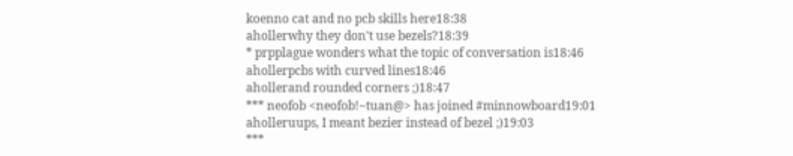koenno cat and no pcb skills here18:38
ahollerwhy they don't use bezels?18:39
* prpplague wonders what the topic of conversation is18:46
ahollerpcbs with curved lines18:46
ahollerand rounded corners ;)18:47
*** neofob <neofob!~tuan@> has joined #minnowboard19:01
aholleruups, I meant bezier instead of bezel ;)19:03
***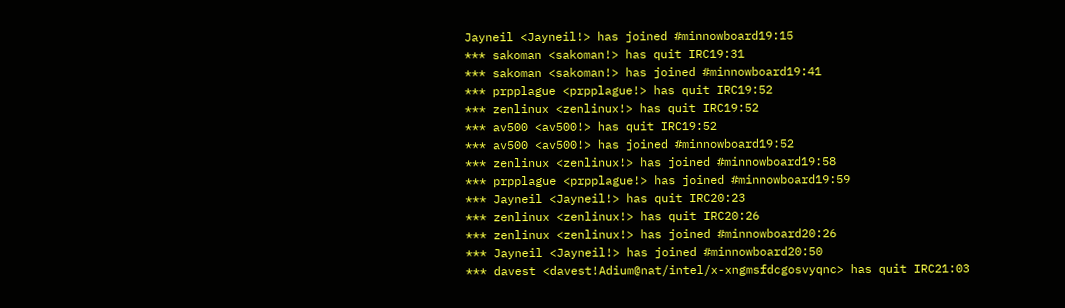Jayneil <Jayneil!> has joined #minnowboard19:15
*** sakoman <sakoman!> has quit IRC19:31
*** sakoman <sakoman!> has joined #minnowboard19:41
*** prpplague <prpplague!> has quit IRC19:52
*** zenlinux <zenlinux!> has quit IRC19:52
*** av500 <av500!> has quit IRC19:52
*** av500 <av500!> has joined #minnowboard19:52
*** zenlinux <zenlinux!> has joined #minnowboard19:58
*** prpplague <prpplague!> has joined #minnowboard19:59
*** Jayneil <Jayneil!> has quit IRC20:23
*** zenlinux <zenlinux!> has quit IRC20:26
*** zenlinux <zenlinux!> has joined #minnowboard20:26
*** Jayneil <Jayneil!> has joined #minnowboard20:50
*** davest <davest!Adium@nat/intel/x-xngmsfdcgosvyqnc> has quit IRC21:03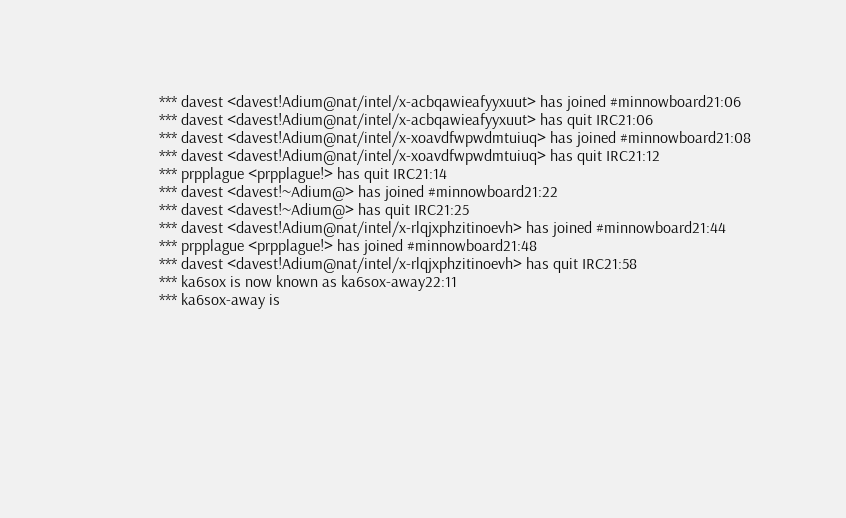*** davest <davest!Adium@nat/intel/x-acbqawieafyyxuut> has joined #minnowboard21:06
*** davest <davest!Adium@nat/intel/x-acbqawieafyyxuut> has quit IRC21:06
*** davest <davest!Adium@nat/intel/x-xoavdfwpwdmtuiuq> has joined #minnowboard21:08
*** davest <davest!Adium@nat/intel/x-xoavdfwpwdmtuiuq> has quit IRC21:12
*** prpplague <prpplague!> has quit IRC21:14
*** davest <davest!~Adium@> has joined #minnowboard21:22
*** davest <davest!~Adium@> has quit IRC21:25
*** davest <davest!Adium@nat/intel/x-rlqjxphzitinoevh> has joined #minnowboard21:44
*** prpplague <prpplague!> has joined #minnowboard21:48
*** davest <davest!Adium@nat/intel/x-rlqjxphzitinoevh> has quit IRC21:58
*** ka6sox is now known as ka6sox-away22:11
*** ka6sox-away is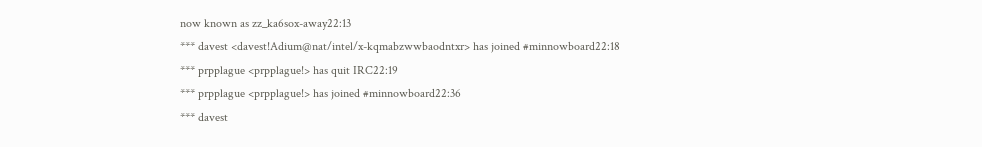now known as zz_ka6sox-away22:13
*** davest <davest!Adium@nat/intel/x-kqmabzwwbaodntxr> has joined #minnowboard22:18
*** prpplague <prpplague!> has quit IRC22:19
*** prpplague <prpplague!> has joined #minnowboard22:36
*** davest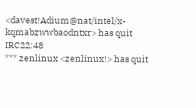<davest!Adium@nat/intel/x-kqmabzwwbaodntxr> has quit IRC22:48
*** zenlinux <zenlinux!> has quit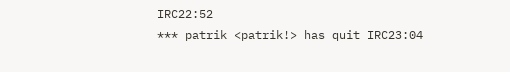IRC22:52
*** patrik <patrik!> has quit IRC23:04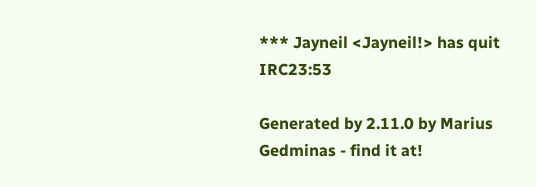*** Jayneil <Jayneil!> has quit IRC23:53

Generated by 2.11.0 by Marius Gedminas - find it at!